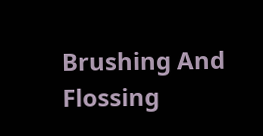Brushing And Flossing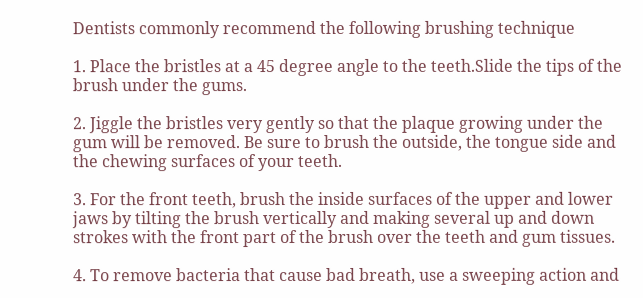Dentists commonly recommend the following brushing technique

1. Place the bristles at a 45 degree angle to the teeth.Slide the tips of the brush under the gums.

2. Jiggle the bristles very gently so that the plaque growing under the gum will be removed. Be sure to brush the outside, the tongue side and the chewing surfaces of your teeth.

3. For the front teeth, brush the inside surfaces of the upper and lower jaws by tilting the brush vertically and making several up and down strokes with the front part of the brush over the teeth and gum tissues.

4. To remove bacteria that cause bad breath, use a sweeping action and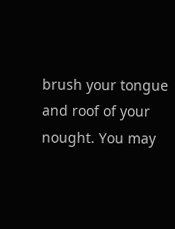brush your tongue and roof of your nought. You may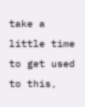take a little time to get used to this,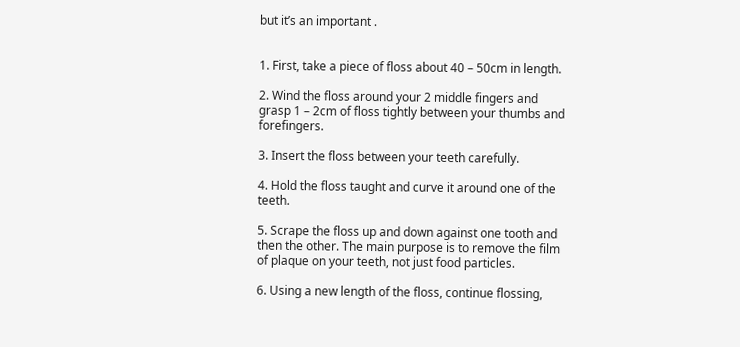but it’s an important .


1. First, take a piece of floss about 40 – 50cm in length.

2. Wind the floss around your 2 middle fingers and grasp 1 – 2cm of floss tightly between your thumbs and forefingers.

3. Insert the floss between your teeth carefully.

4. Hold the floss taught and curve it around one of the teeth.

5. Scrape the floss up and down against one tooth and then the other. The main purpose is to remove the film of plaque on your teeth, not just food particles.

6. Using a new length of the floss, continue flossing,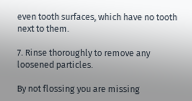even tooth surfaces, which have no tooth next to them.

7. Rinse thoroughly to remove any loosened particles.

By not flossing you are missing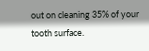out on cleaning 35% of your tooth surface.